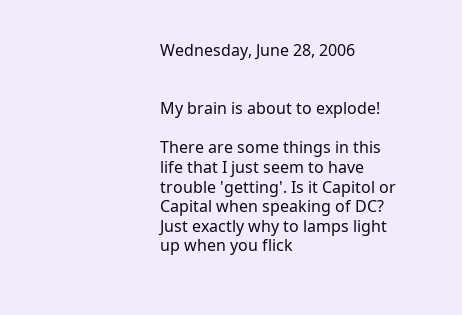Wednesday, June 28, 2006


My brain is about to explode!

There are some things in this life that I just seem to have trouble 'getting'. Is it Capitol or Capital when speaking of DC? Just exactly why to lamps light up when you flick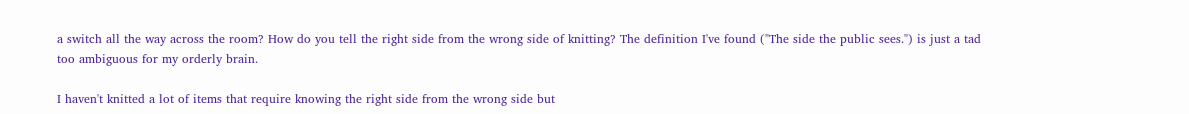a switch all the way across the room? How do you tell the right side from the wrong side of knitting? The definition I've found ("The side the public sees.") is just a tad too ambiguous for my orderly brain.

I haven't knitted a lot of items that require knowing the right side from the wrong side but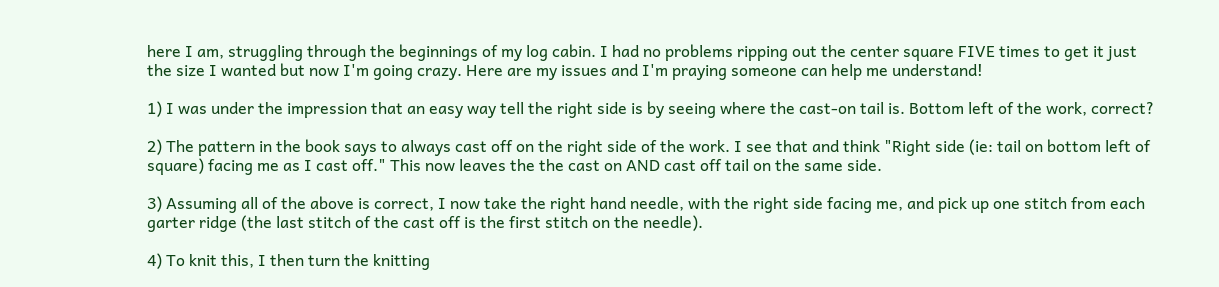here I am, struggling through the beginnings of my log cabin. I had no problems ripping out the center square FIVE times to get it just the size I wanted but now I'm going crazy. Here are my issues and I'm praying someone can help me understand!

1) I was under the impression that an easy way tell the right side is by seeing where the cast-on tail is. Bottom left of the work, correct?

2) The pattern in the book says to always cast off on the right side of the work. I see that and think "Right side (ie: tail on bottom left of square) facing me as I cast off." This now leaves the the cast on AND cast off tail on the same side.

3) Assuming all of the above is correct, I now take the right hand needle, with the right side facing me, and pick up one stitch from each garter ridge (the last stitch of the cast off is the first stitch on the needle).

4) To knit this, I then turn the knitting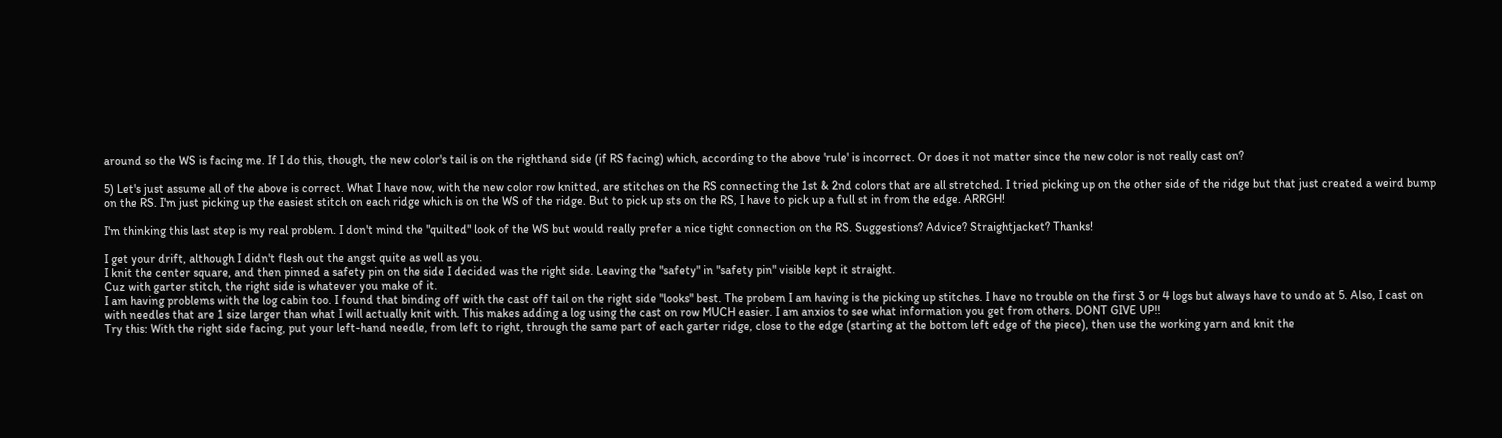around so the WS is facing me. If I do this, though, the new color's tail is on the righthand side (if RS facing) which, according to the above 'rule' is incorrect. Or does it not matter since the new color is not really cast on?

5) Let's just assume all of the above is correct. What I have now, with the new color row knitted, are stitches on the RS connecting the 1st & 2nd colors that are all stretched. I tried picking up on the other side of the ridge but that just created a weird bump on the RS. I'm just picking up the easiest stitch on each ridge which is on the WS of the ridge. But to pick up sts on the RS, I have to pick up a full st in from the edge. ARRGH!

I'm thinking this last step is my real problem. I don't mind the "quilted" look of the WS but would really prefer a nice tight connection on the RS. Suggestions? Advice? Straightjacket? Thanks!

I get your drift, although I didn't flesh out the angst quite as well as you.
I knit the center square, and then pinned a safety pin on the side I decided was the right side. Leaving the "safety" in "safety pin" visible kept it straight.
Cuz with garter stitch, the right side is whatever you make of it.
I am having problems with the log cabin too. I found that binding off with the cast off tail on the right side "looks" best. The probem I am having is the picking up stitches. I have no trouble on the first 3 or 4 logs but always have to undo at 5. Also, I cast on with needles that are 1 size larger than what I will actually knit with. This makes adding a log using the cast on row MUCH easier. I am anxios to see what information you get from others. DONT GIVE UP!!
Try this: With the right side facing, put your left-hand needle, from left to right, through the same part of each garter ridge, close to the edge (starting at the bottom left edge of the piece), then use the working yarn and knit the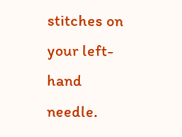stitches on your left-hand needle.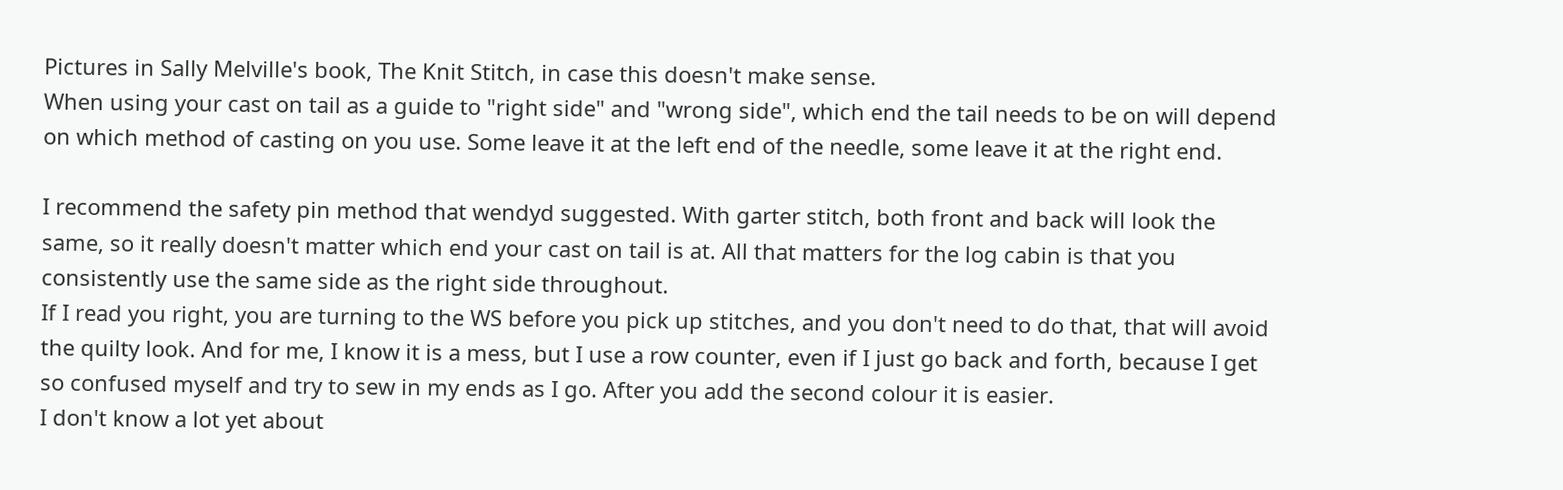Pictures in Sally Melville's book, The Knit Stitch, in case this doesn't make sense.
When using your cast on tail as a guide to "right side" and "wrong side", which end the tail needs to be on will depend on which method of casting on you use. Some leave it at the left end of the needle, some leave it at the right end.

I recommend the safety pin method that wendyd suggested. With garter stitch, both front and back will look the same, so it really doesn't matter which end your cast on tail is at. All that matters for the log cabin is that you consistently use the same side as the right side throughout.
If I read you right, you are turning to the WS before you pick up stitches, and you don't need to do that, that will avoid the quilty look. And for me, I know it is a mess, but I use a row counter, even if I just go back and forth, because I get so confused myself and try to sew in my ends as I go. After you add the second colour it is easier.
I don't know a lot yet about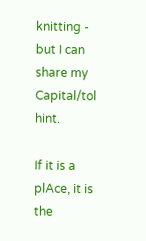knitting - but I can share my Capital/tol hint.

If it is a plAce, it is the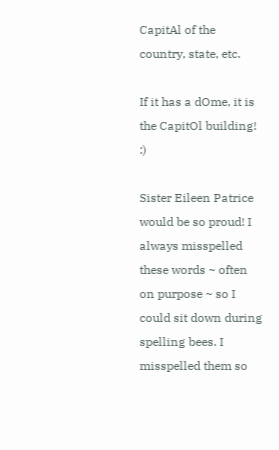CapitAl of the country, state, etc.

If it has a dOme, it is the CapitOl building! :)

Sister Eileen Patrice would be so proud! I always misspelled these words ~ often on purpose ~ so I could sit down during spelling bees. I misspelled them so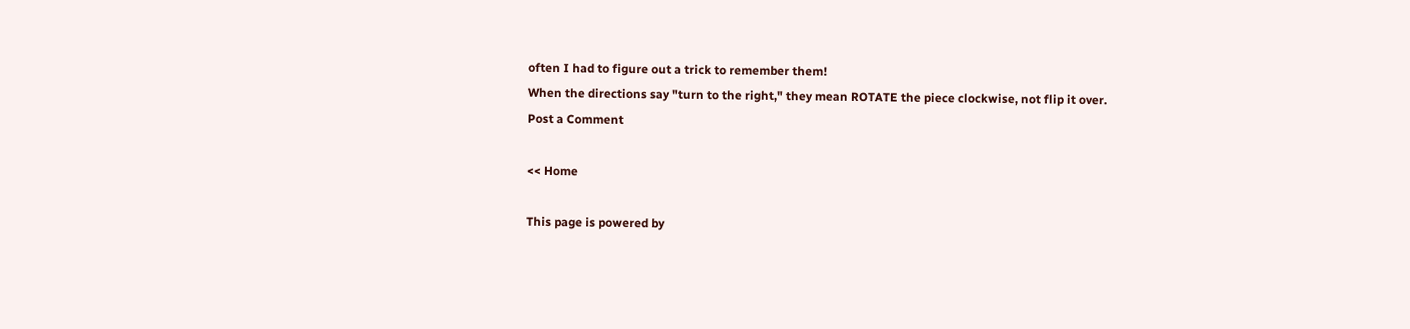often I had to figure out a trick to remember them!
When the directions say "turn to the right," they mean ROTATE the piece clockwise, not flip it over.
Post a Comment

<< Home

This page is powered by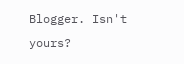Blogger. Isn't yours?